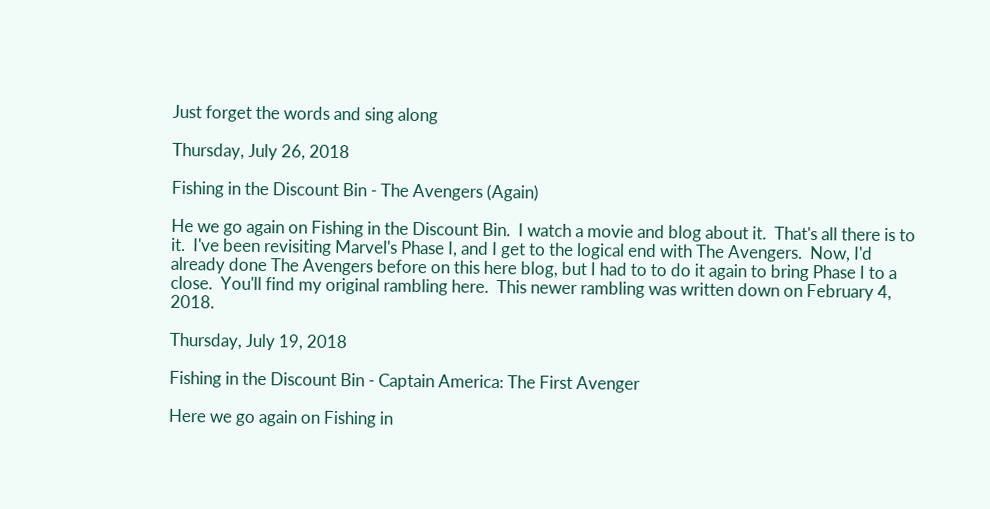Just forget the words and sing along

Thursday, July 26, 2018

Fishing in the Discount Bin - The Avengers (Again)

He we go again on Fishing in the Discount Bin.  I watch a movie and blog about it.  That's all there is to it.  I've been revisiting Marvel's Phase I, and I get to the logical end with The Avengers.  Now, I'd already done The Avengers before on this here blog, but I had to to do it again to bring Phase I to a close.  You'll find my original rambling here.  This newer rambling was written down on February 4, 2018.

Thursday, July 19, 2018

Fishing in the Discount Bin - Captain America: The First Avenger

Here we go again on Fishing in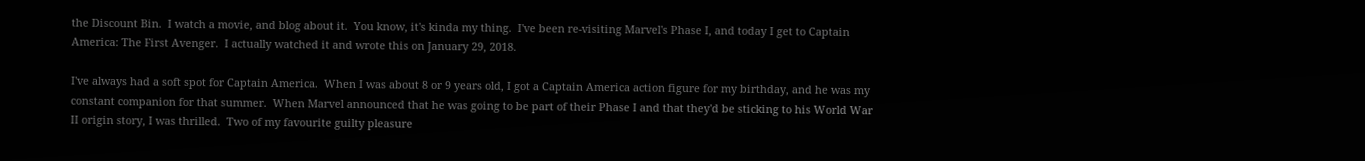the Discount Bin.  I watch a movie, and blog about it.  You know, it's kinda my thing.  I've been re-visiting Marvel's Phase I, and today I get to Captain America: The First Avenger.  I actually watched it and wrote this on January 29, 2018.

I've always had a soft spot for Captain America.  When I was about 8 or 9 years old, I got a Captain America action figure for my birthday, and he was my constant companion for that summer.  When Marvel announced that he was going to be part of their Phase I and that they'd be sticking to his World War II origin story, I was thrilled.  Two of my favourite guilty pleasure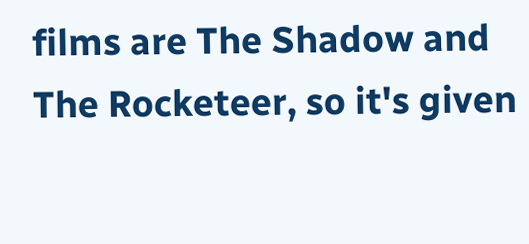films are The Shadow and The Rocketeer, so it's given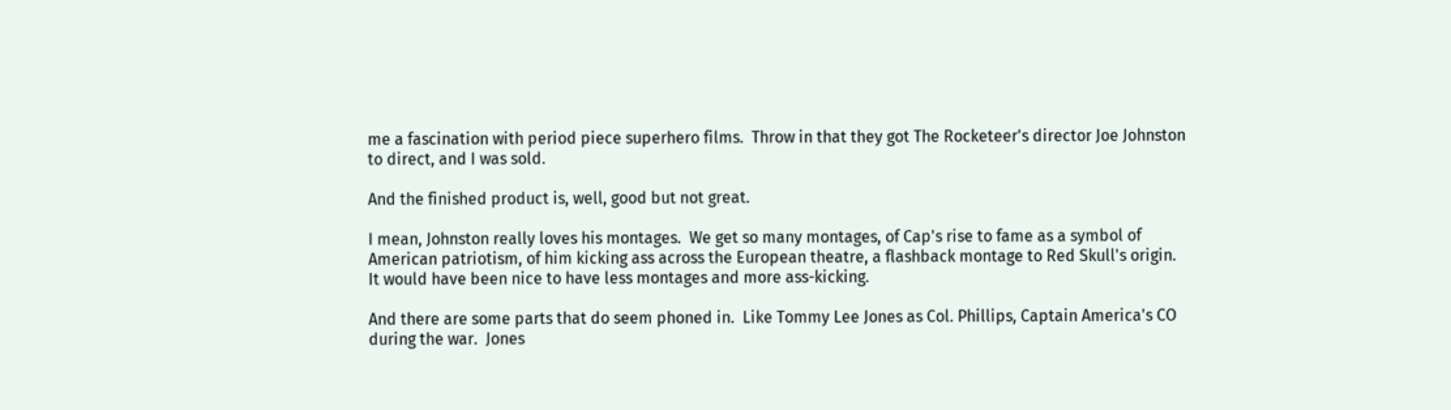me a fascination with period piece superhero films.  Throw in that they got The Rocketeer's director Joe Johnston to direct, and I was sold.

And the finished product is, well, good but not great.

I mean, Johnston really loves his montages.  We get so many montages, of Cap's rise to fame as a symbol of American patriotism, of him kicking ass across the European theatre, a flashback montage to Red Skull's origin.  It would have been nice to have less montages and more ass-kicking.

And there are some parts that do seem phoned in.  Like Tommy Lee Jones as Col. Phillips, Captain America's CO during the war.  Jones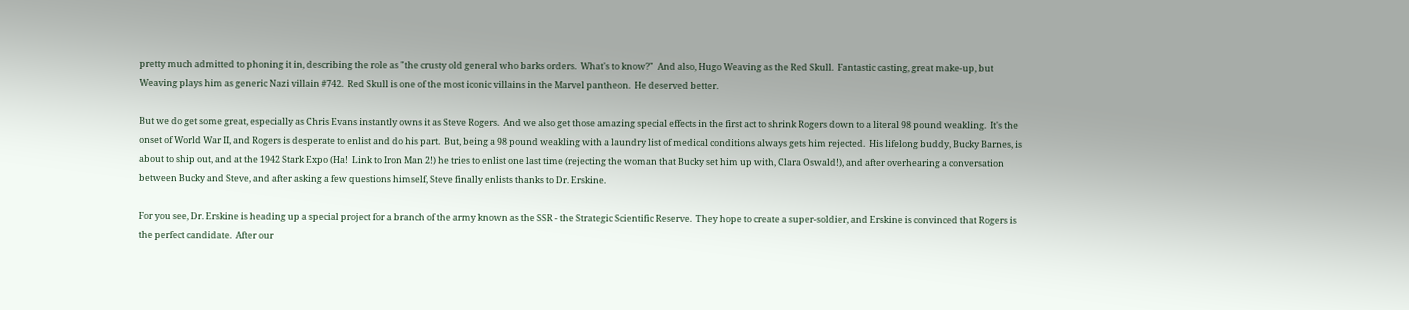pretty much admitted to phoning it in, describing the role as "the crusty old general who barks orders.  What's to know?"  And also, Hugo Weaving as the Red Skull.  Fantastic casting, great make-up, but Weaving plays him as generic Nazi villain #742.  Red Skull is one of the most iconic villains in the Marvel pantheon.  He deserved better.

But we do get some great, especially as Chris Evans instantly owns it as Steve Rogers.  And we also get those amazing special effects in the first act to shrink Rogers down to a literal 98 pound weakling.  It's the onset of World War II, and Rogers is desperate to enlist and do his part.  But, being a 98 pound weakling with a laundry list of medical conditions always gets him rejected.  His lifelong buddy, Bucky Barnes, is about to ship out, and at the 1942 Stark Expo (Ha!  Link to Iron Man 2!) he tries to enlist one last time (rejecting the woman that Bucky set him up with, Clara Oswald!), and after overhearing a conversation between Bucky and Steve, and after asking a few questions himself, Steve finally enlists thanks to Dr. Erskine.

For you see, Dr. Erskine is heading up a special project for a branch of the army known as the SSR - the Strategic Scientific Reserve.  They hope to create a super-soldier, and Erskine is convinced that Rogers is the perfect candidate.  After our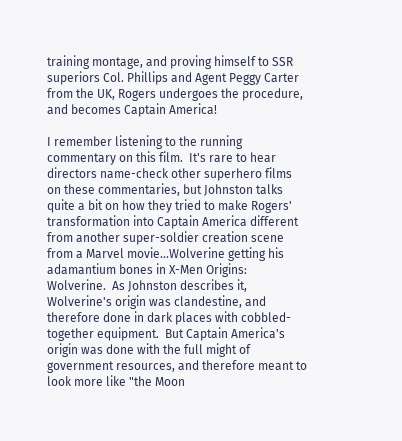training montage, and proving himself to SSR superiors Col. Phillips and Agent Peggy Carter from the UK, Rogers undergoes the procedure, and becomes Captain America!

I remember listening to the running commentary on this film.  It's rare to hear directors name-check other superhero films on these commentaries, but Johnston talks quite a bit on how they tried to make Rogers' transformation into Captain America different from another super-soldier creation scene from a Marvel movie...Wolverine getting his adamantium bones in X-Men Origins: Wolverine.  As Johnston describes it, Wolverine's origin was clandestine, and therefore done in dark places with cobbled-together equipment.  But Captain America's origin was done with the full might of government resources, and therefore meant to look more like "the Moon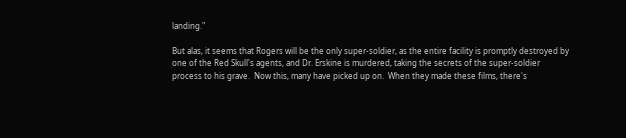landing."

But alas, it seems that Rogers will be the only super-soldier, as the entire facility is promptly destroyed by one of the Red Skull's agents, and Dr. Erskine is murdered, taking the secrets of the super-soldier process to his grave.  Now this, many have picked up on.  When they made these films, there's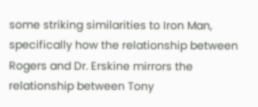some striking similarities to Iron Man, specifically how the relationship between Rogers and Dr. Erskine mirrors the relationship between Tony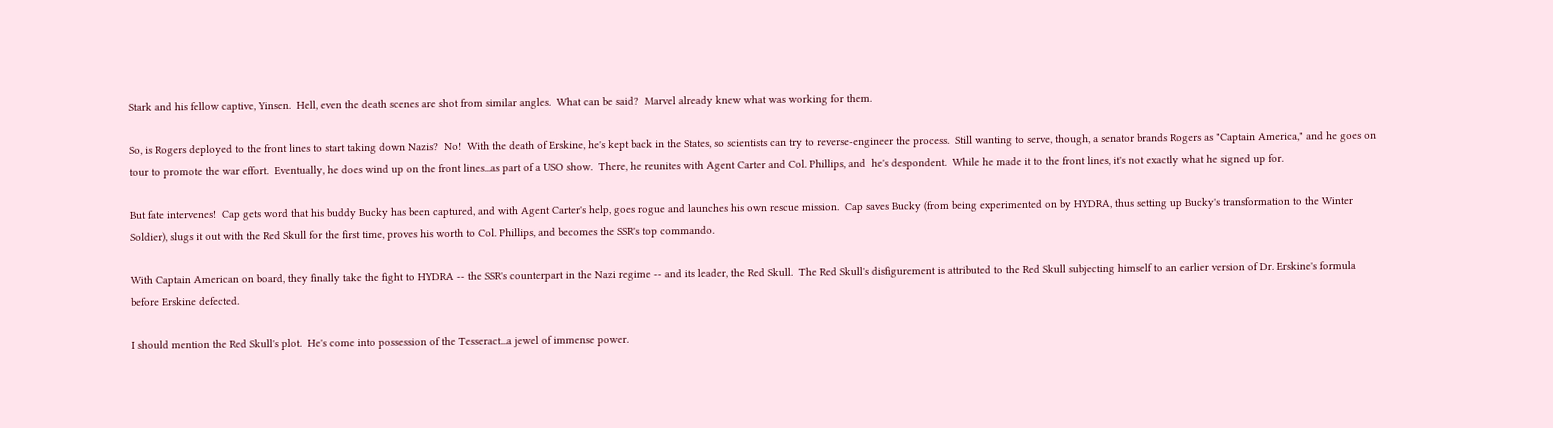Stark and his fellow captive, Yinsen.  Hell, even the death scenes are shot from similar angles.  What can be said?  Marvel already knew what was working for them.

So, is Rogers deployed to the front lines to start taking down Nazis?  No!  With the death of Erskine, he's kept back in the States, so scientists can try to reverse-engineer the process.  Still wanting to serve, though, a senator brands Rogers as "Captain America," and he goes on tour to promote the war effort.  Eventually, he does wind up on the front lines...as part of a USO show.  There, he reunites with Agent Carter and Col. Phillips, and  he's despondent.  While he made it to the front lines, it's not exactly what he signed up for.

But fate intervenes!  Cap gets word that his buddy Bucky has been captured, and with Agent Carter's help, goes rogue and launches his own rescue mission.  Cap saves Bucky (from being experimented on by HYDRA, thus setting up Bucky's transformation to the Winter Soldier), slugs it out with the Red Skull for the first time, proves his worth to Col. Phillips, and becomes the SSR's top commando.

With Captain American on board, they finally take the fight to HYDRA -- the SSR's counterpart in the Nazi regime -- and its leader, the Red Skull.  The Red Skull's disfigurement is attributed to the Red Skull subjecting himself to an earlier version of Dr. Erskine's formula before Erskine defected.

I should mention the Red Skull's plot.  He's come into possession of the Tesseract...a jewel of immense power.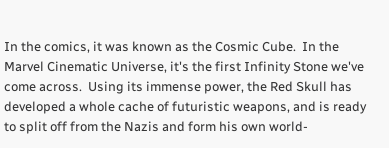In the comics, it was known as the Cosmic Cube.  In the Marvel Cinematic Universe, it's the first Infinity Stone we've come across.  Using its immense power, the Red Skull has developed a whole cache of futuristic weapons, and is ready to split off from the Nazis and form his own world-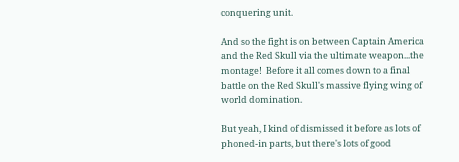conquering unit.

And so the fight is on between Captain America and the Red Skull via the ultimate weapon...the montage!  Before it all comes down to a final battle on the Red Skull's massive flying wing of world domination.

But yeah, I kind of dismissed it before as lots of phoned-in parts, but there's lots of good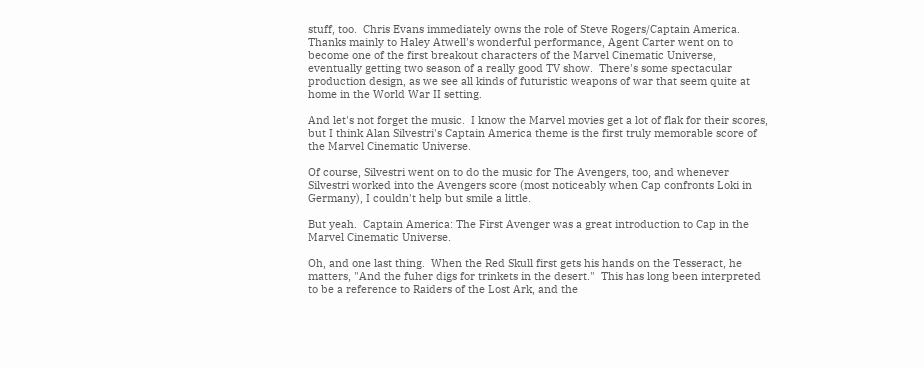stuff, too.  Chris Evans immediately owns the role of Steve Rogers/Captain America.  Thanks mainly to Haley Atwell's wonderful performance, Agent Carter went on to become one of the first breakout characters of the Marvel Cinematic Universe, eventually getting two season of a really good TV show.  There's some spectacular production design, as we see all kinds of futuristic weapons of war that seem quite at home in the World War II setting.

And let's not forget the music.  I know the Marvel movies get a lot of flak for their scores, but I think Alan Silvestri's Captain America theme is the first truly memorable score of the Marvel Cinematic Universe.

Of course, Silvestri went on to do the music for The Avengers, too, and whenever Silvestri worked into the Avengers score (most noticeably when Cap confronts Loki in Germany), I couldn't help but smile a little.

But yeah.  Captain America: The First Avenger was a great introduction to Cap in the Marvel Cinematic Universe.

Oh, and one last thing.  When the Red Skull first gets his hands on the Tesseract, he matters, "And the fuher digs for trinkets in the desert."  This has long been interpreted to be a reference to Raiders of the Lost Ark, and the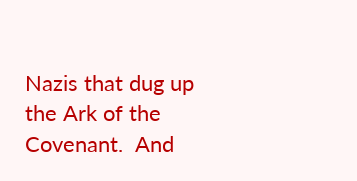Nazis that dug up the Ark of the Covenant.  And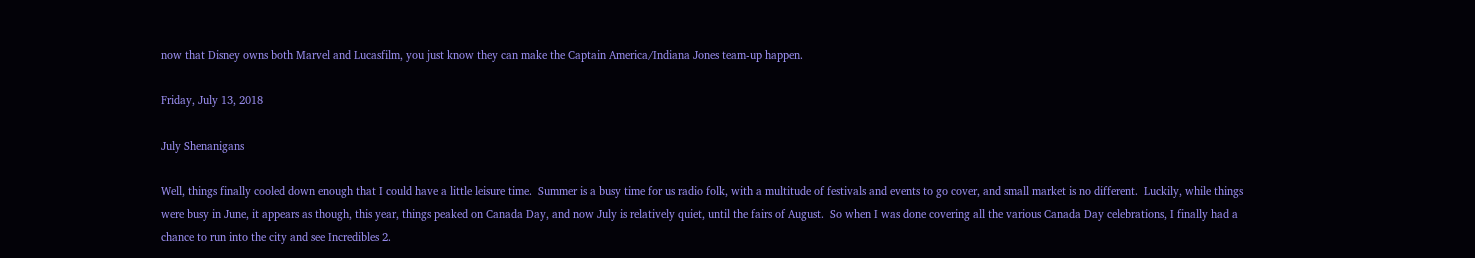now that Disney owns both Marvel and Lucasfilm, you just know they can make the Captain America/Indiana Jones team-up happen.

Friday, July 13, 2018

July Shenanigans

Well, things finally cooled down enough that I could have a little leisure time.  Summer is a busy time for us radio folk, with a multitude of festivals and events to go cover, and small market is no different.  Luckily, while things were busy in June, it appears as though, this year, things peaked on Canada Day, and now July is relatively quiet, until the fairs of August.  So when I was done covering all the various Canada Day celebrations, I finally had a chance to run into the city and see Incredibles 2.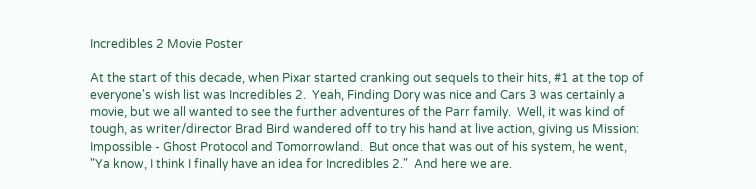Incredibles 2 Movie Poster

At the start of this decade, when Pixar started cranking out sequels to their hits, #1 at the top of everyone's wish list was Incredibles 2.  Yeah, Finding Dory was nice and Cars 3 was certainly a movie, but we all wanted to see the further adventures of the Parr family.  Well, it was kind of tough, as writer/director Brad Bird wandered off to try his hand at live action, giving us Mission: Impossible - Ghost Protocol and Tomorrowland.  But once that was out of his system, he went, "Ya know, I think I finally have an idea for Incredibles 2."  And here we are.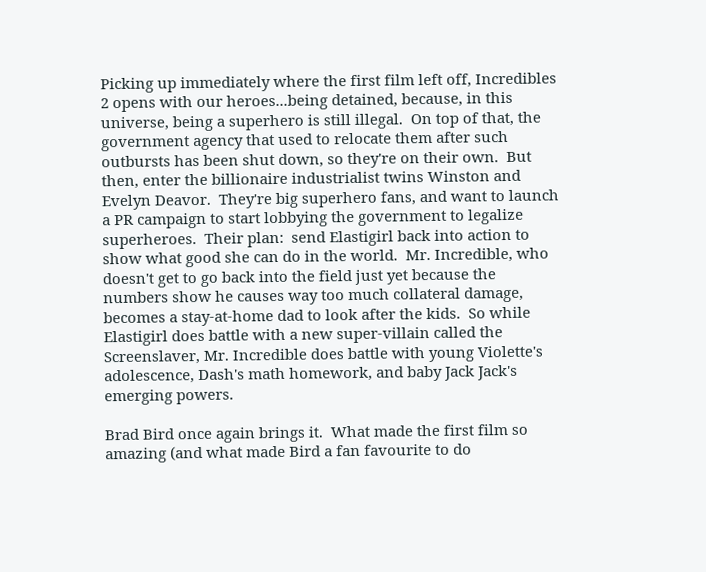Picking up immediately where the first film left off, Incredibles 2 opens with our heroes...being detained, because, in this universe, being a superhero is still illegal.  On top of that, the government agency that used to relocate them after such outbursts has been shut down, so they're on their own.  But then, enter the billionaire industrialist twins Winston and Evelyn Deavor.  They're big superhero fans, and want to launch a PR campaign to start lobbying the government to legalize superheroes.  Their plan:  send Elastigirl back into action to show what good she can do in the world.  Mr. Incredible, who doesn't get to go back into the field just yet because the numbers show he causes way too much collateral damage, becomes a stay-at-home dad to look after the kids.  So while Elastigirl does battle with a new super-villain called the Screenslaver, Mr. Incredible does battle with young Violette's adolescence, Dash's math homework, and baby Jack Jack's emerging powers.

Brad Bird once again brings it.  What made the first film so amazing (and what made Bird a fan favourite to do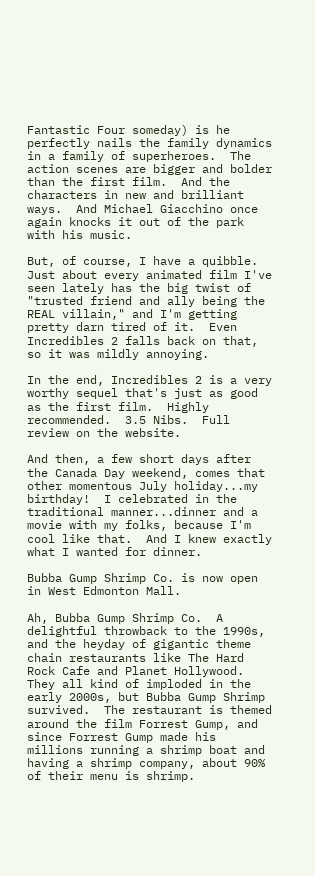Fantastic Four someday) is he perfectly nails the family dynamics in a family of superheroes.  The action scenes are bigger and bolder than the first film.  And the characters in new and brilliant ways.  And Michael Giacchino once again knocks it out of the park with his music.

But, of course, I have a quibble.  Just about every animated film I've seen lately has the big twist of "trusted friend and ally being the REAL villain," and I'm getting pretty darn tired of it.  Even Incredibles 2 falls back on that, so it was mildly annoying.

In the end, Incredibles 2 is a very worthy sequel that's just as good as the first film.  Highly recommended.  3.5 Nibs.  Full review on the website.

And then, a few short days after the Canada Day weekend, comes that other momentous July holiday...my birthday!  I celebrated in the traditional manner...dinner and a movie with my folks, because I'm cool like that.  And I knew exactly what I wanted for dinner.

Bubba Gump Shrimp Co. is now open in West Edmonton Mall.

Ah, Bubba Gump Shrimp Co.  A delightful throwback to the 1990s, and the heyday of gigantic theme chain restaurants like The Hard Rock Cafe and Planet Hollywood.  They all kind of imploded in the early 2000s, but Bubba Gump Shrimp survived.  The restaurant is themed around the film Forrest Gump, and since Forrest Gump made his millions running a shrimp boat and having a shrimp company, about 90% of their menu is shrimp.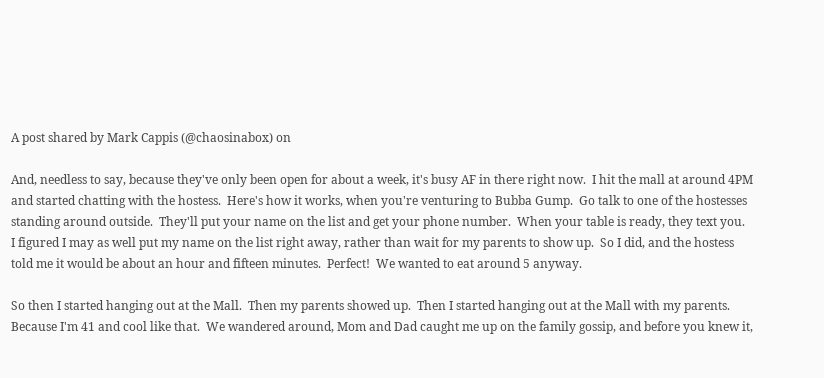A post shared by Mark Cappis (@chaosinabox) on

And, needless to say, because they've only been open for about a week, it's busy AF in there right now.  I hit the mall at around 4PM and started chatting with the hostess.  Here's how it works, when you're venturing to Bubba Gump.  Go talk to one of the hostesses standing around outside.  They'll put your name on the list and get your phone number.  When your table is ready, they text you.  I figured I may as well put my name on the list right away, rather than wait for my parents to show up.  So I did, and the hostess told me it would be about an hour and fifteen minutes.  Perfect!  We wanted to eat around 5 anyway.

So then I started hanging out at the Mall.  Then my parents showed up.  Then I started hanging out at the Mall with my parents.  Because I'm 41 and cool like that.  We wandered around, Mom and Dad caught me up on the family gossip, and before you knew it,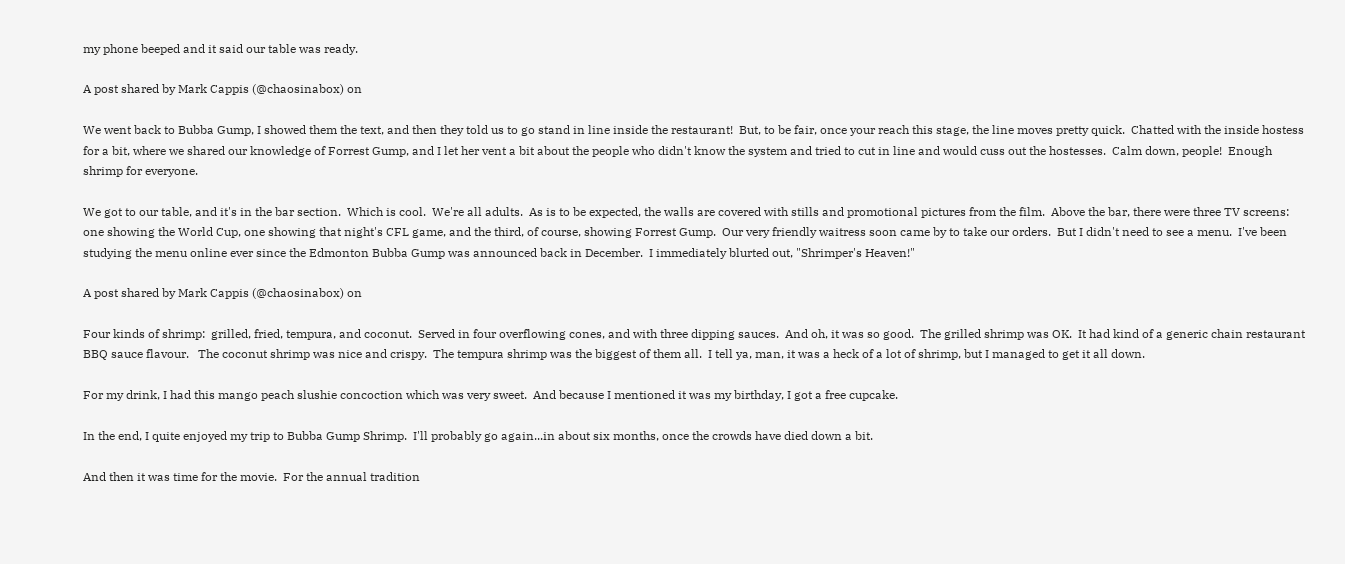my phone beeped and it said our table was ready.

A post shared by Mark Cappis (@chaosinabox) on

We went back to Bubba Gump, I showed them the text, and then they told us to go stand in line inside the restaurant!  But, to be fair, once your reach this stage, the line moves pretty quick.  Chatted with the inside hostess for a bit, where we shared our knowledge of Forrest Gump, and I let her vent a bit about the people who didn't know the system and tried to cut in line and would cuss out the hostesses.  Calm down, people!  Enough shrimp for everyone.

We got to our table, and it's in the bar section.  Which is cool.  We're all adults.  As is to be expected, the walls are covered with stills and promotional pictures from the film.  Above the bar, there were three TV screens:  one showing the World Cup, one showing that night's CFL game, and the third, of course, showing Forrest Gump.  Our very friendly waitress soon came by to take our orders.  But I didn't need to see a menu.  I've been studying the menu online ever since the Edmonton Bubba Gump was announced back in December.  I immediately blurted out, "Shrimper's Heaven!"

A post shared by Mark Cappis (@chaosinabox) on

Four kinds of shrimp:  grilled, fried, tempura, and coconut.  Served in four overflowing cones, and with three dipping sauces.  And oh, it was so good.  The grilled shrimp was OK.  It had kind of a generic chain restaurant BBQ sauce flavour.   The coconut shrimp was nice and crispy.  The tempura shrimp was the biggest of them all.  I tell ya, man, it was a heck of a lot of shrimp, but I managed to get it all down.

For my drink, I had this mango peach slushie concoction which was very sweet.  And because I mentioned it was my birthday, I got a free cupcake.

In the end, I quite enjoyed my trip to Bubba Gump Shrimp.  I'll probably go again...in about six months, once the crowds have died down a bit.

And then it was time for the movie.  For the annual tradition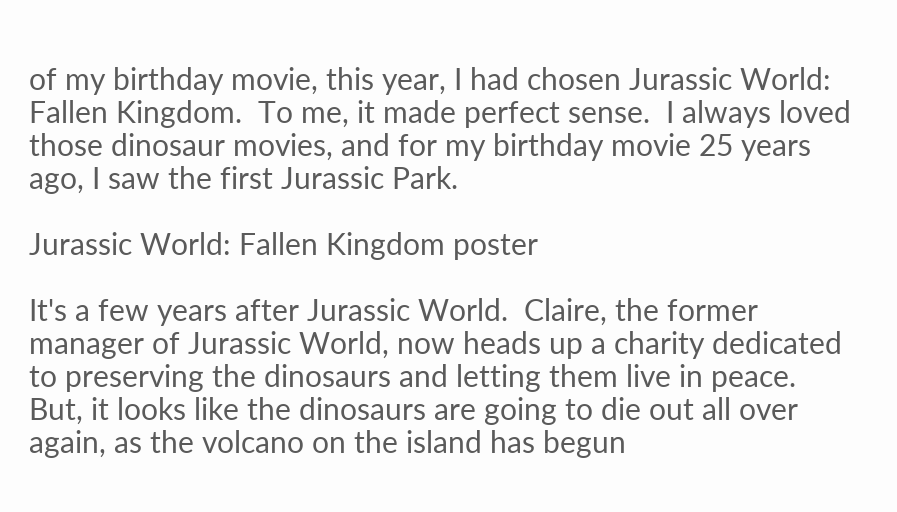of my birthday movie, this year, I had chosen Jurassic World: Fallen Kingdom.  To me, it made perfect sense.  I always loved those dinosaur movies, and for my birthday movie 25 years ago, I saw the first Jurassic Park.

Jurassic World: Fallen Kingdom poster

It's a few years after Jurassic World.  Claire, the former manager of Jurassic World, now heads up a charity dedicated to preserving the dinosaurs and letting them live in peace.  But, it looks like the dinosaurs are going to die out all over again, as the volcano on the island has begun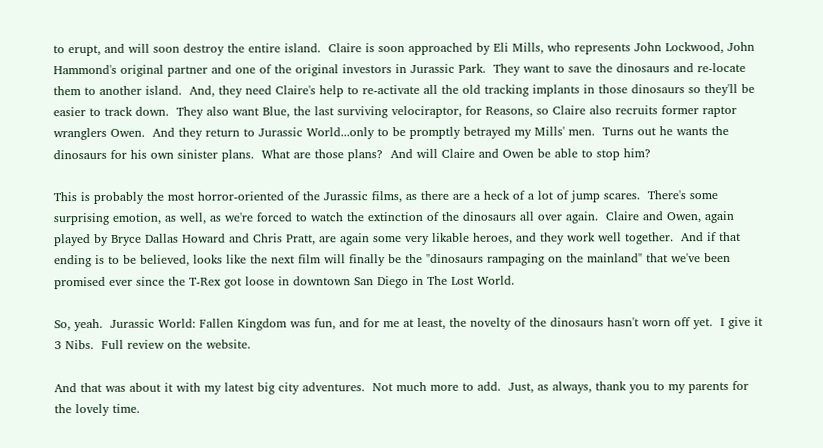to erupt, and will soon destroy the entire island.  Claire is soon approached by Eli Mills, who represents John Lockwood, John Hammond's original partner and one of the original investors in Jurassic Park.  They want to save the dinosaurs and re-locate them to another island.  And, they need Claire's help to re-activate all the old tracking implants in those dinosaurs so they'll be easier to track down.  They also want Blue, the last surviving velociraptor, for Reasons, so Claire also recruits former raptor wranglers Owen.  And they return to Jurassic World...only to be promptly betrayed my Mills' men.  Turns out he wants the dinosaurs for his own sinister plans.  What are those plans?  And will Claire and Owen be able to stop him?

This is probably the most horror-oriented of the Jurassic films, as there are a heck of a lot of jump scares.  There's some surprising emotion, as well, as we're forced to watch the extinction of the dinosaurs all over again.  Claire and Owen, again played by Bryce Dallas Howard and Chris Pratt, are again some very likable heroes, and they work well together.  And if that ending is to be believed, looks like the next film will finally be the "dinosaurs rampaging on the mainland" that we've been promised ever since the T-Rex got loose in downtown San Diego in The Lost World.

So, yeah.  Jurassic World: Fallen Kingdom was fun, and for me at least, the novelty of the dinosaurs hasn't worn off yet.  I give it 3 Nibs.  Full review on the website.

And that was about it with my latest big city adventures.  Not much more to add.  Just, as always, thank you to my parents for the lovely time.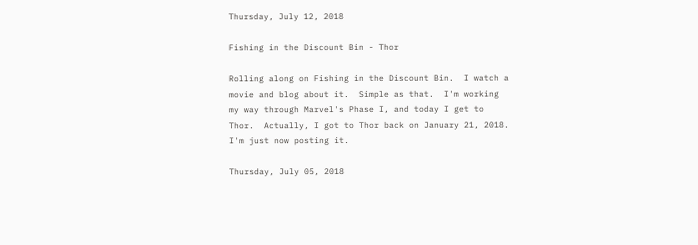Thursday, July 12, 2018

Fishing in the Discount Bin - Thor

Rolling along on Fishing in the Discount Bin.  I watch a movie and blog about it.  Simple as that.  I'm working my way through Marvel's Phase I, and today I get to Thor.  Actually, I got to Thor back on January 21, 2018.  I'm just now posting it.

Thursday, July 05, 2018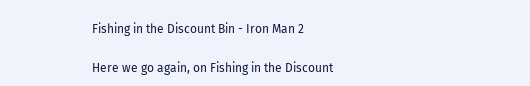Fishing in the Discount Bin - Iron Man 2

Here we go again, on Fishing in the Discount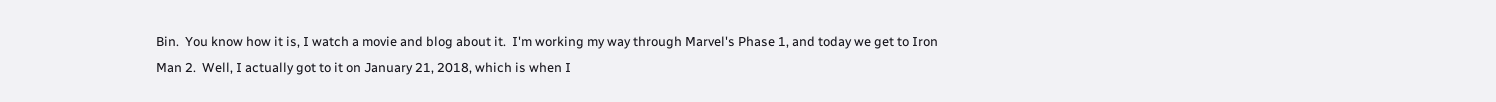Bin.  You know how it is, I watch a movie and blog about it.  I'm working my way through Marvel's Phase 1, and today we get to Iron Man 2.  Well, I actually got to it on January 21, 2018, which is when I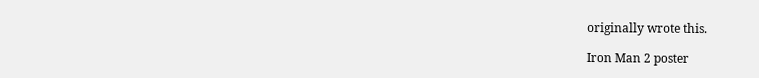originally wrote this.

Iron Man 2 poster